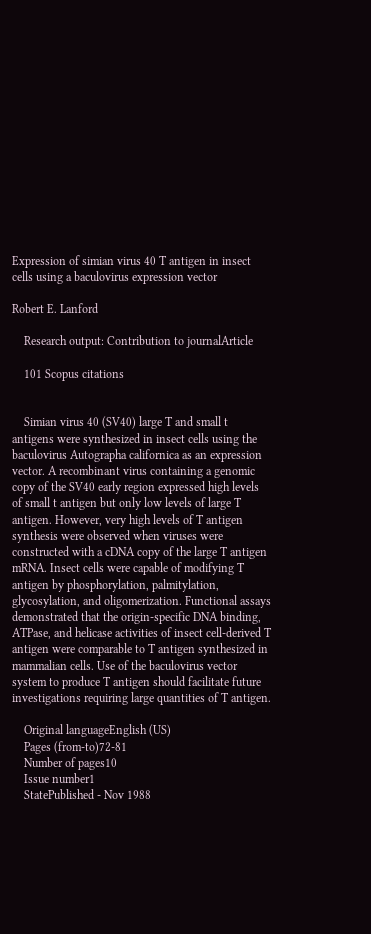Expression of simian virus 40 T antigen in insect cells using a baculovirus expression vector

Robert E. Lanford

    Research output: Contribution to journalArticle

    101 Scopus citations


    Simian virus 40 (SV40) large T and small t antigens were synthesized in insect cells using the baculovirus Autographa californica as an expression vector. A recombinant virus containing a genomic copy of the SV40 early region expressed high levels of small t antigen but only low levels of large T antigen. However, very high levels of T antigen synthesis were observed when viruses were constructed with a cDNA copy of the large T antigen mRNA. Insect cells were capable of modifying T antigen by phosphorylation, palmitylation, glycosylation, and oligomerization. Functional assays demonstrated that the origin-specific DNA binding, ATPase, and helicase activities of insect cell-derived T antigen were comparable to T antigen synthesized in mammalian cells. Use of the baculovirus vector system to produce T antigen should facilitate future investigations requiring large quantities of T antigen.

    Original languageEnglish (US)
    Pages (from-to)72-81
    Number of pages10
    Issue number1
    StatePublished - Nov 1988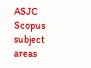ASJC Scopus subject areas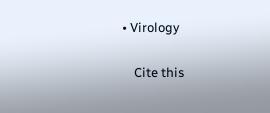• Virology

    Cite this